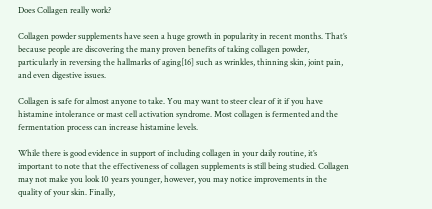Does Collagen really work?

Collagen powder supplements have seen a huge growth in popularity in recent months. That’s because people are discovering the many proven benefits of taking collagen powder, particularly in reversing the hallmarks of aging[16] such as wrinkles, thinning skin, joint pain, and even digestive issues.

Collagen is safe for almost anyone to take. You may want to steer clear of it if you have histamine intolerance or mast cell activation syndrome. Most collagen is fermented and the fermentation process can increase histamine levels.

While there is good evidence in support of including collagen in your daily routine, it’s important to note that the effectiveness of collagen supplements is still being studied. Collagen may not make you look 10 years younger, however, you may notice improvements in the quality of your skin. Finally,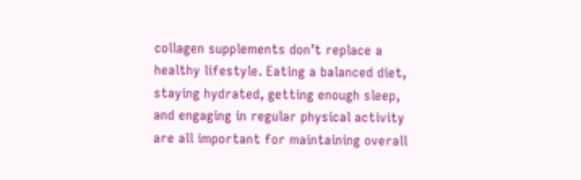collagen supplements don’t replace a healthy lifestyle. Eating a balanced diet, staying hydrated, getting enough sleep, and engaging in regular physical activity are all important for maintaining overall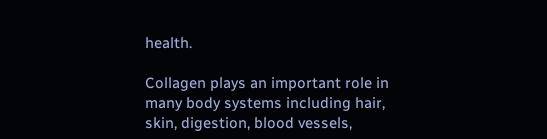health.

Collagen plays an important role in many body systems including hair, skin, digestion, blood vessels,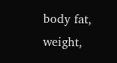body fat, weight,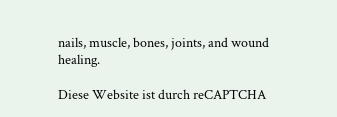nails, muscle, bones, joints, and wound healing.

Diese Website ist durch reCAPTCHA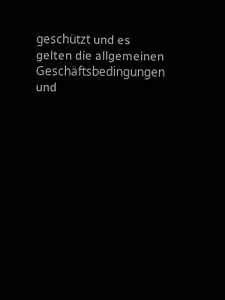geschützt und es gelten die allgemeinen Geschäftsbedingungen und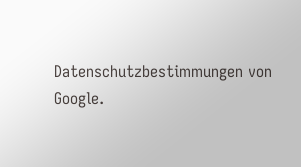Datenschutzbestimmungen von Google.